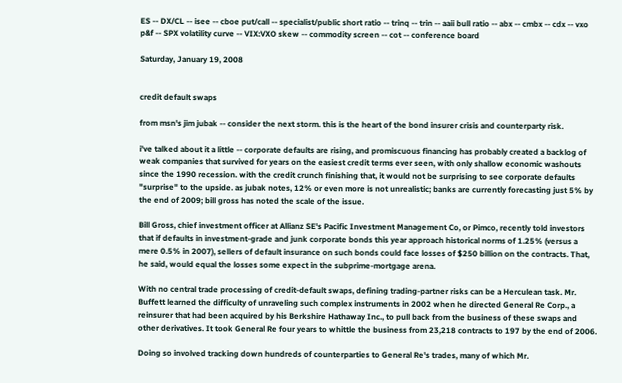ES -- DX/CL -- isee -- cboe put/call -- specialist/public short ratio -- trinq -- trin -- aaii bull ratio -- abx -- cmbx -- cdx -- vxo p&f -- SPX volatility curve -- VIX:VXO skew -- commodity screen -- cot -- conference board

Saturday, January 19, 2008


credit default swaps

from msn's jim jubak -- consider the next storm. this is the heart of the bond insurer crisis and counterparty risk.

i've talked about it a little -- corporate defaults are rising, and promiscuous financing has probably created a backlog of weak companies that survived for years on the easiest credit terms ever seen, with only shallow economic washouts since the 1990 recession. with the credit crunch finishing that, it would not be surprising to see corporate defaults "surprise" to the upside. as jubak notes, 12% or even more is not unrealistic; banks are currently forecasting just 5% by the end of 2009; bill gross has noted the scale of the issue.

Bill Gross, chief investment officer at Allianz SE's Pacific Investment Management Co, or Pimco, recently told investors that if defaults in investment-grade and junk corporate bonds this year approach historical norms of 1.25% (versus a mere 0.5% in 2007), sellers of default insurance on such bonds could face losses of $250 billion on the contracts. That, he said, would equal the losses some expect in the subprime-mortgage arena.

With no central trade processing of credit-default swaps, defining trading-partner risks can be a Herculean task. Mr. Buffett learned the difficulty of unraveling such complex instruments in 2002 when he directed General Re Corp., a reinsurer that had been acquired by his Berkshire Hathaway Inc., to pull back from the business of these swaps and other derivatives. It took General Re four years to whittle the business from 23,218 contracts to 197 by the end of 2006.

Doing so involved tracking down hundreds of counterparties to General Re's trades, many of which Mr.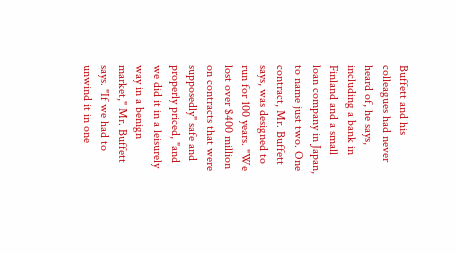Buffett and his colleagues had never heard of, he says, including a bank in Finland and a small loan company in Japan, to name just two. One contract, Mr. Buffett says, was designed to run for 100 years. "We lost over $400 million on contracts that were supposedly" safe and properly priced, "and we did it in a leisurely way in a benign market," Mr. Buffett says. "If we had to unwind it in one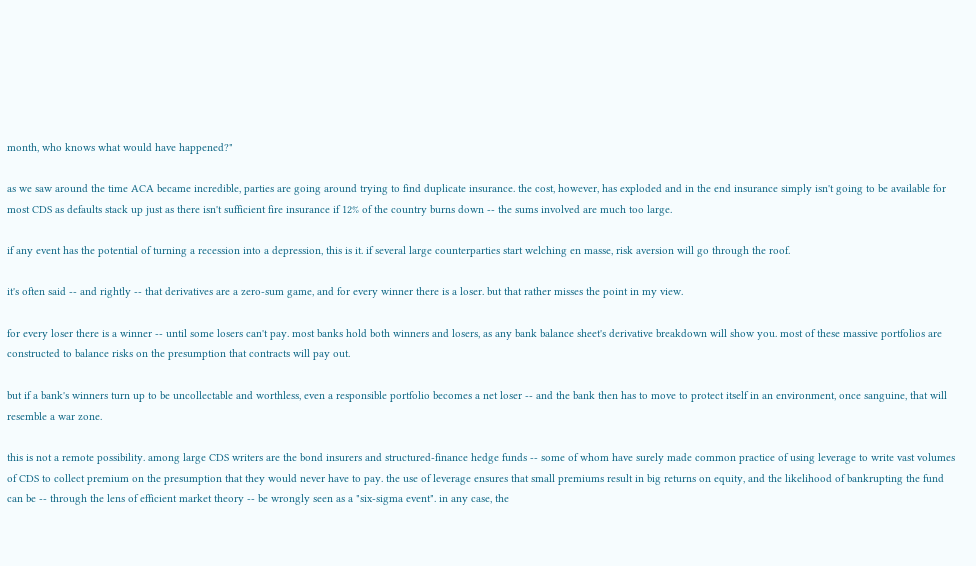month, who knows what would have happened?"

as we saw around the time ACA became incredible, parties are going around trying to find duplicate insurance. the cost, however, has exploded and in the end insurance simply isn't going to be available for most CDS as defaults stack up just as there isn't sufficient fire insurance if 12% of the country burns down -- the sums involved are much too large.

if any event has the potential of turning a recession into a depression, this is it. if several large counterparties start welching en masse, risk aversion will go through the roof.

it's often said -- and rightly -- that derivatives are a zero-sum game, and for every winner there is a loser. but that rather misses the point in my view.

for every loser there is a winner -- until some losers can't pay. most banks hold both winners and losers, as any bank balance sheet's derivative breakdown will show you. most of these massive portfolios are constructed to balance risks on the presumption that contracts will pay out.

but if a bank's winners turn up to be uncollectable and worthless, even a responsible portfolio becomes a net loser -- and the bank then has to move to protect itself in an environment, once sanguine, that will resemble a war zone.

this is not a remote possibility. among large CDS writers are the bond insurers and structured-finance hedge funds -- some of whom have surely made common practice of using leverage to write vast volumes of CDS to collect premium on the presumption that they would never have to pay. the use of leverage ensures that small premiums result in big returns on equity, and the likelihood of bankrupting the fund can be -- through the lens of efficient market theory -- be wrongly seen as a "six-sigma event". in any case, the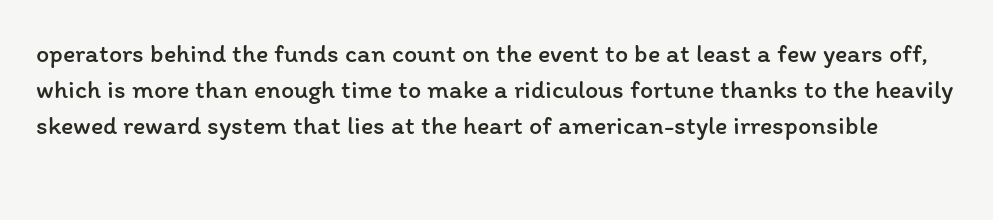operators behind the funds can count on the event to be at least a few years off, which is more than enough time to make a ridiculous fortune thanks to the heavily skewed reward system that lies at the heart of american-style irresponsible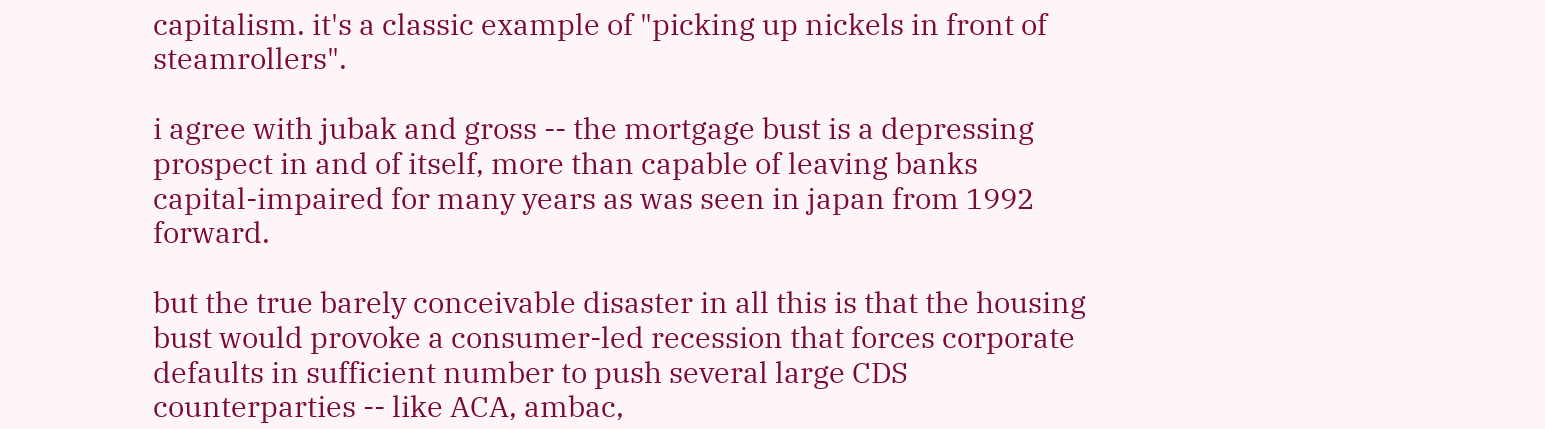capitalism. it's a classic example of "picking up nickels in front of steamrollers".

i agree with jubak and gross -- the mortgage bust is a depressing prospect in and of itself, more than capable of leaving banks capital-impaired for many years as was seen in japan from 1992 forward.

but the true barely conceivable disaster in all this is that the housing bust would provoke a consumer-led recession that forces corporate defaults in sufficient number to push several large CDS counterparties -- like ACA, ambac,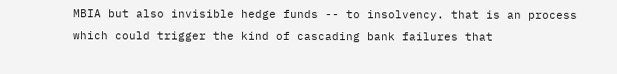MBIA but also invisible hedge funds -- to insolvency. that is an process which could trigger the kind of cascading bank failures that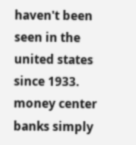haven't been seen in the united states since 1933. money center banks simply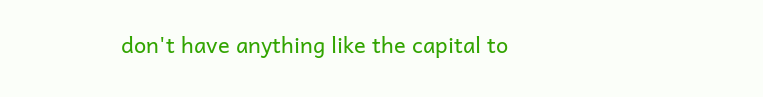don't have anything like the capital to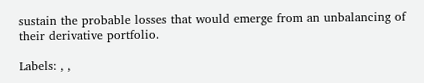sustain the probable losses that would emerge from an unbalancing of their derivative portfolio.

Labels: , ,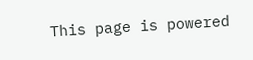This page is powered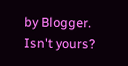by Blogger. Isn't yours?